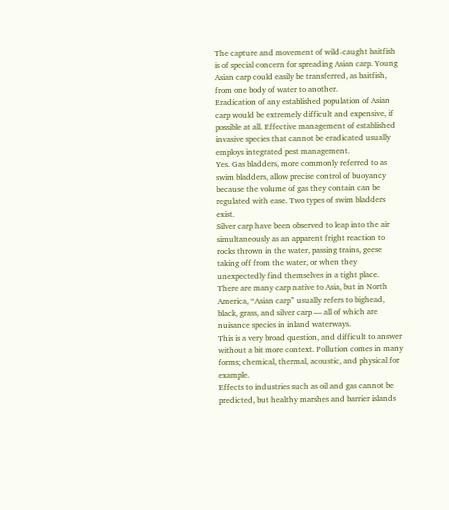The capture and movement of wild-caught baitfish is of special concern for spreading Asian carp. Young Asian carp could easily be transferred, as baitfish, from one body of water to another.
Eradication of any established population of Asian carp would be extremely difficult and expensive, if possible at all. Effective management of established invasive species that cannot be eradicated usually employs integrated pest management.
Yes. Gas bladders, more commonly referred to as swim bladders, allow precise control of buoyancy because the volume of gas they contain can be regulated with ease. Two types of swim bladders exist.
Silver carp have been observed to leap into the air simultaneously as an apparent fright reaction to rocks thrown in the water, passing trains, geese taking off from the water, or when they unexpectedly find themselves in a tight place.
There are many carp native to Asia, but in North America, “Asian carp” usually refers to bighead, black, grass, and silver carp — all of which are nuisance species in inland waterways.
This is a very broad question, and difficult to answer without a bit more context. Pollution comes in many forms; chemical, thermal, acoustic, and physical for example.
Effects to industries such as oil and gas cannot be predicted, but healthy marshes and barrier islands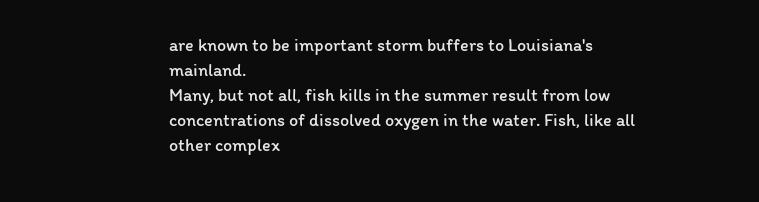are known to be important storm buffers to Louisiana's mainland.
Many, but not all, fish kills in the summer result from low concentrations of dissolved oxygen in the water. Fish, like all other complex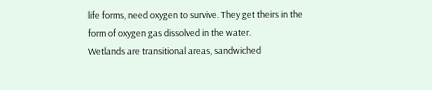life forms, need oxygen to survive. They get theirs in the form of oxygen gas dissolved in the water.
Wetlands are transitional areas, sandwiched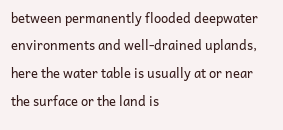between permanently flooded deepwater environments and well-drained uplands,  here the water table is usually at or near the surface or the land is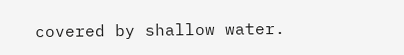covered by shallow water.